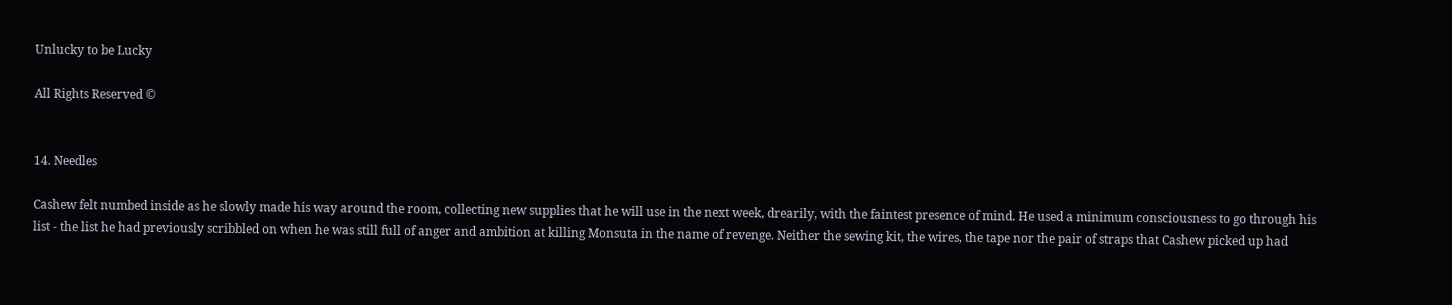Unlucky to be Lucky

All Rights Reserved ©


14. Needles

Cashew felt numbed inside as he slowly made his way around the room, collecting new supplies that he will use in the next week, drearily, with the faintest presence of mind. He used a minimum consciousness to go through his list - the list he had previously scribbled on when he was still full of anger and ambition at killing Monsuta in the name of revenge. Neither the sewing kit, the wires, the tape nor the pair of straps that Cashew picked up had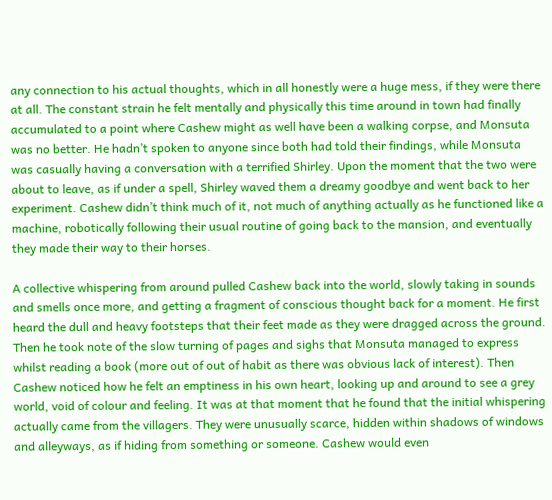any connection to his actual thoughts, which in all honestly were a huge mess, if they were there at all. The constant strain he felt mentally and physically this time around in town had finally accumulated to a point where Cashew might as well have been a walking corpse, and Monsuta was no better. He hadn’t spoken to anyone since both had told their findings, while Monsuta was casually having a conversation with a terrified Shirley. Upon the moment that the two were about to leave, as if under a spell, Shirley waved them a dreamy goodbye and went back to her experiment. Cashew didn’t think much of it, not much of anything actually as he functioned like a machine, robotically following their usual routine of going back to the mansion, and eventually they made their way to their horses.

A collective whispering from around pulled Cashew back into the world, slowly taking in sounds and smells once more, and getting a fragment of conscious thought back for a moment. He first heard the dull and heavy footsteps that their feet made as they were dragged across the ground. Then he took note of the slow turning of pages and sighs that Monsuta managed to express whilst reading a book (more out of out of habit as there was obvious lack of interest). Then Cashew noticed how he felt an emptiness in his own heart, looking up and around to see a grey world, void of colour and feeling. It was at that moment that he found that the initial whispering actually came from the villagers. They were unusually scarce, hidden within shadows of windows and alleyways, as if hiding from something or someone. Cashew would even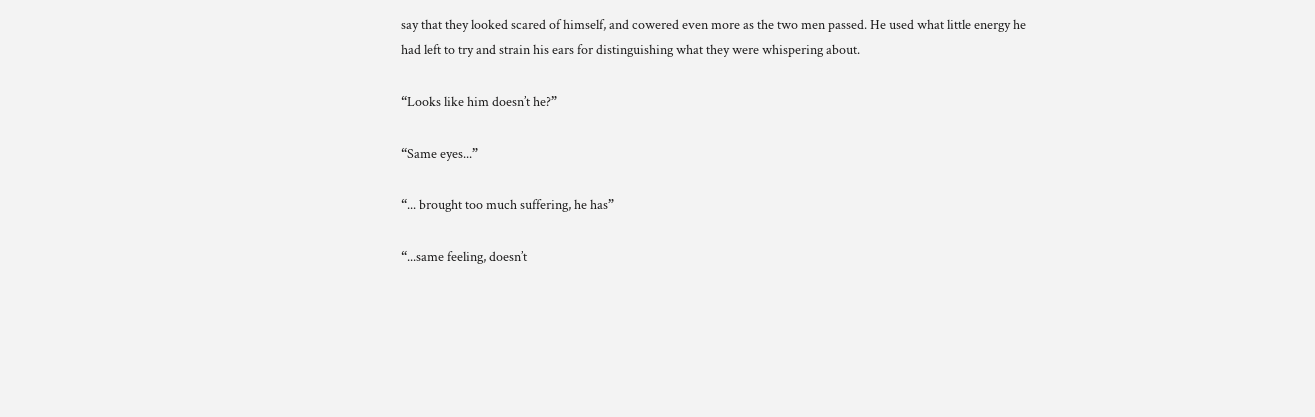say that they looked scared of himself, and cowered even more as the two men passed. He used what little energy he had left to try and strain his ears for distinguishing what they were whispering about.

“Looks like him doesn’t he?”

“Same eyes...”

“... brought too much suffering, he has”

“...same feeling, doesn’t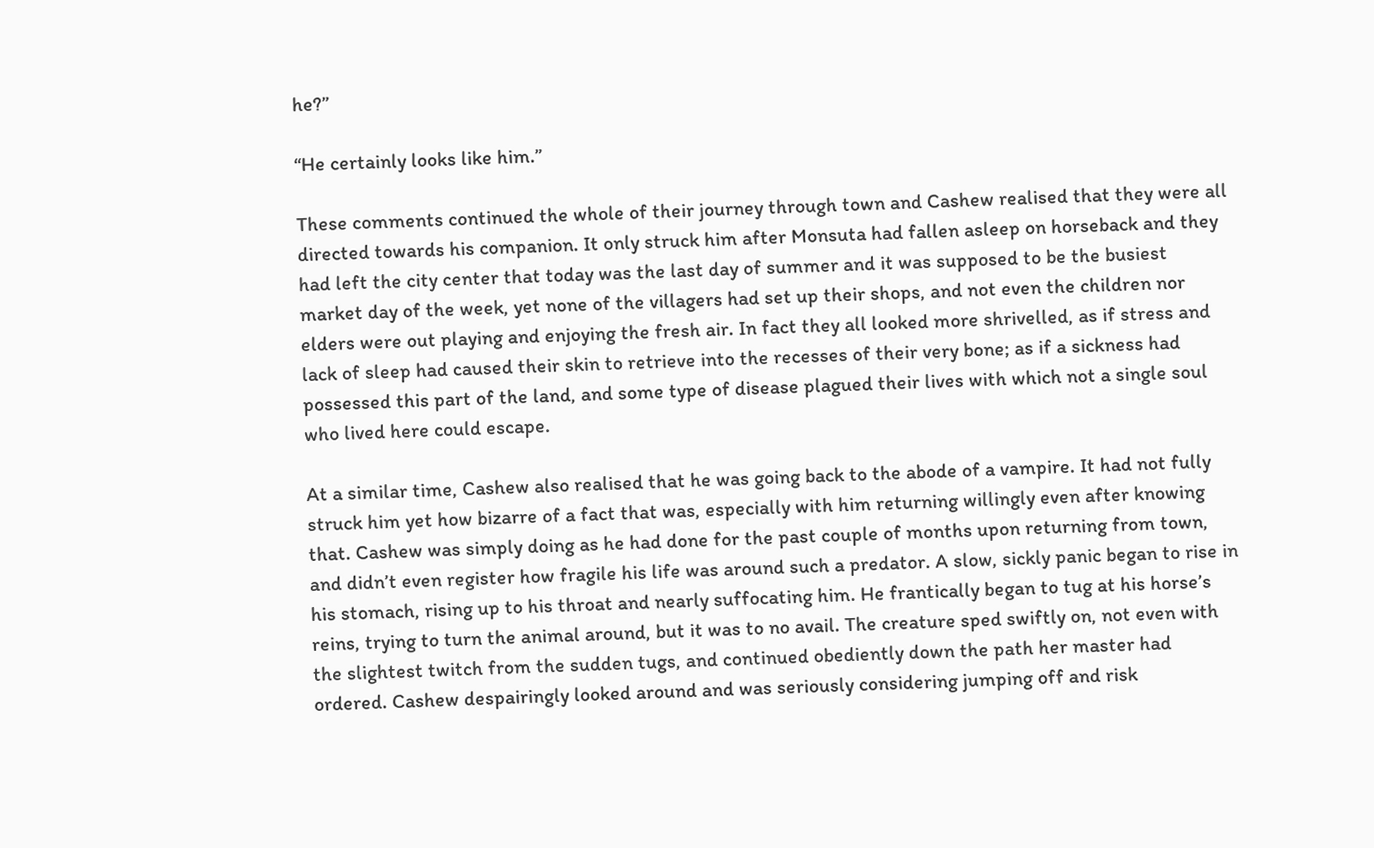he?”

“He certainly looks like him.”

These comments continued the whole of their journey through town and Cashew realised that they were all directed towards his companion. It only struck him after Monsuta had fallen asleep on horseback and they had left the city center that today was the last day of summer and it was supposed to be the busiest market day of the week, yet none of the villagers had set up their shops, and not even the children nor elders were out playing and enjoying the fresh air. In fact they all looked more shrivelled, as if stress and lack of sleep had caused their skin to retrieve into the recesses of their very bone; as if a sickness had possessed this part of the land, and some type of disease plagued their lives with which not a single soul who lived here could escape.

At a similar time, Cashew also realised that he was going back to the abode of a vampire. It had not fully struck him yet how bizarre of a fact that was, especially with him returning willingly even after knowing that. Cashew was simply doing as he had done for the past couple of months upon returning from town, and didn’t even register how fragile his life was around such a predator. A slow, sickly panic began to rise in his stomach, rising up to his throat and nearly suffocating him. He frantically began to tug at his horse’s reins, trying to turn the animal around, but it was to no avail. The creature sped swiftly on, not even with the slightest twitch from the sudden tugs, and continued obediently down the path her master had ordered. Cashew despairingly looked around and was seriously considering jumping off and risk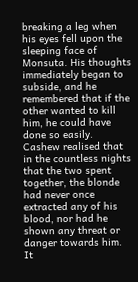breaking a leg when his eyes fell upon the sleeping face of Monsuta. His thoughts immediately began to subside, and he remembered that if the other wanted to kill him, he could have done so easily. Cashew realised that in the countless nights that the two spent together, the blonde had never once extracted any of his blood, nor had he shown any threat or danger towards him. It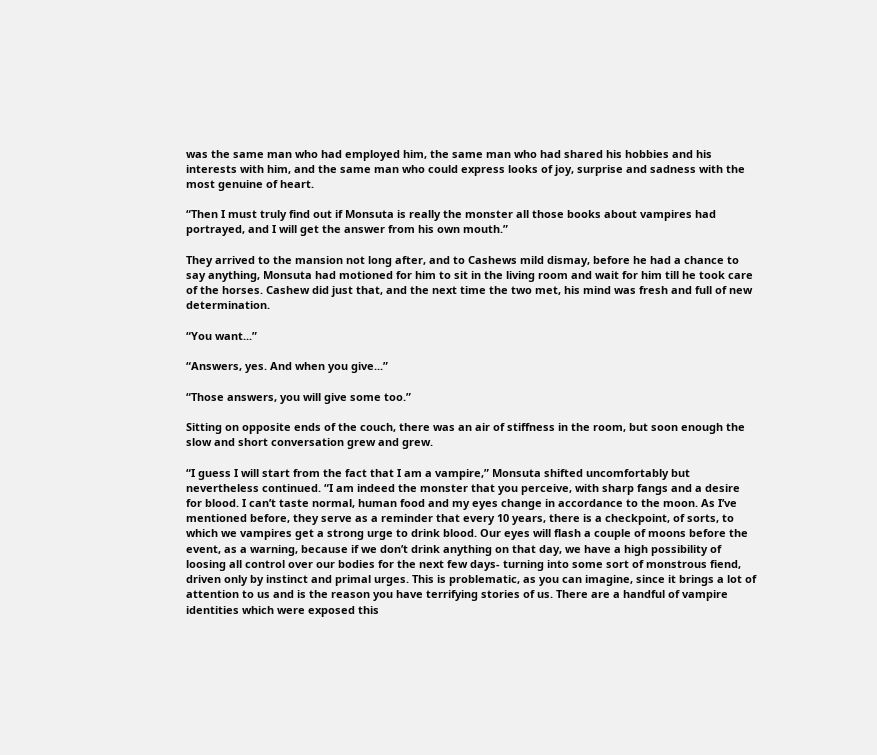was the same man who had employed him, the same man who had shared his hobbies and his interests with him, and the same man who could express looks of joy, surprise and sadness with the most genuine of heart.

“Then I must truly find out if Monsuta is really the monster all those books about vampires had portrayed, and I will get the answer from his own mouth.”

They arrived to the mansion not long after, and to Cashews mild dismay, before he had a chance to say anything, Monsuta had motioned for him to sit in the living room and wait for him till he took care of the horses. Cashew did just that, and the next time the two met, his mind was fresh and full of new determination.

“You want...”

“Answers, yes. And when you give...”

“Those answers, you will give some too.”

Sitting on opposite ends of the couch, there was an air of stiffness in the room, but soon enough the slow and short conversation grew and grew.

“I guess I will start from the fact that I am a vampire,” Monsuta shifted uncomfortably but nevertheless continued. “I am indeed the monster that you perceive, with sharp fangs and a desire for blood. I can’t taste normal, human food and my eyes change in accordance to the moon. As I’ve mentioned before, they serve as a reminder that every 10 years, there is a checkpoint, of sorts, to which we vampires get a strong urge to drink blood. Our eyes will flash a couple of moons before the event, as a warning, because if we don’t drink anything on that day, we have a high possibility of loosing all control over our bodies for the next few days- turning into some sort of monstrous fiend, driven only by instinct and primal urges. This is problematic, as you can imagine, since it brings a lot of attention to us and is the reason you have terrifying stories of us. There are a handful of vampire identities which were exposed this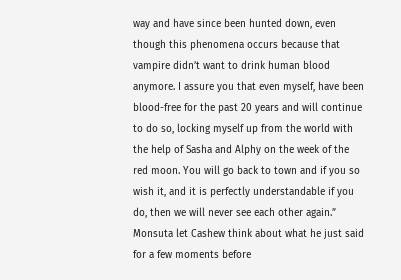way and have since been hunted down, even though this phenomena occurs because that vampire didn’t want to drink human blood anymore. I assure you that even myself, have been blood-free for the past 20 years and will continue to do so, locking myself up from the world with the help of Sasha and Alphy on the week of the red moon. You will go back to town and if you so wish it, and it is perfectly understandable if you do, then we will never see each other again.” Monsuta let Cashew think about what he just said for a few moments before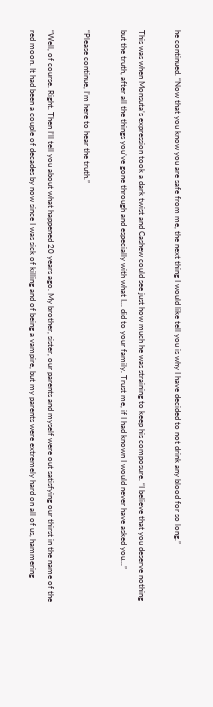he continued. “Now that you know you are safe from me, the next thing I would like tell you is why I have decided to not drink any blood for so long.”

This was when Monsuta’s expression took a dark twist and Cashew could see just how much he was straining to keep his composure. “I believe that you deserve nothing but the truth, after all the things you’ve gone through and especially with what I... did to your family. Trust me, if I had known I would never have asked you...”

“Please continue, I’m here to hear the truth.”

“Well, of course. Right. Then I’ll tell you about what happened 20 years ago. My brother, sister, our parents and myself were out satisfying our thirst in the name of the red moon. It had been a couple of decades by now since I was sick of killing and of being a vampire, but my parents were extremely hard on all of us, hammering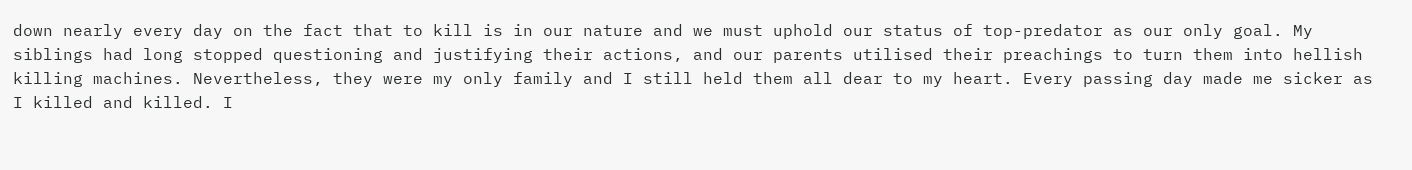down nearly every day on the fact that to kill is in our nature and we must uphold our status of top-predator as our only goal. My siblings had long stopped questioning and justifying their actions, and our parents utilised their preachings to turn them into hellish killing machines. Nevertheless, they were my only family and I still held them all dear to my heart. Every passing day made me sicker as I killed and killed. I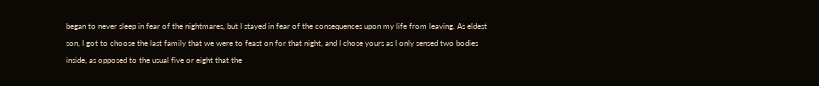began to never sleep in fear of the nightmares, but I stayed in fear of the consequences upon my life from leaving. As eldest son, I got to choose the last family that we were to feast on for that night, and I chose yours as I only sensed two bodies inside, as opposed to the usual five or eight that the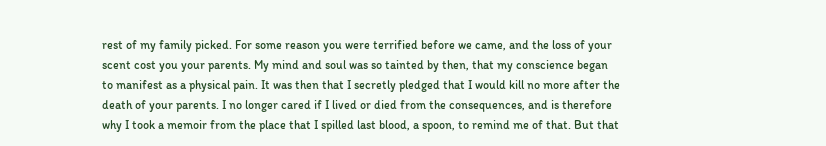rest of my family picked. For some reason you were terrified before we came, and the loss of your scent cost you your parents. My mind and soul was so tainted by then, that my conscience began to manifest as a physical pain. It was then that I secretly pledged that I would kill no more after the death of your parents. I no longer cared if I lived or died from the consequences, and is therefore why I took a memoir from the place that I spilled last blood, a spoon, to remind me of that. But that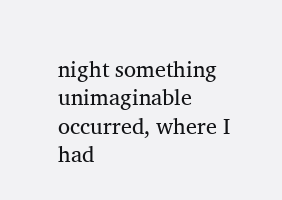night something unimaginable occurred, where I had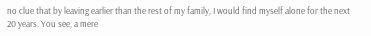no clue that by leaving earlier than the rest of my family, I would find myself alone for the next 20 years. You see, a mere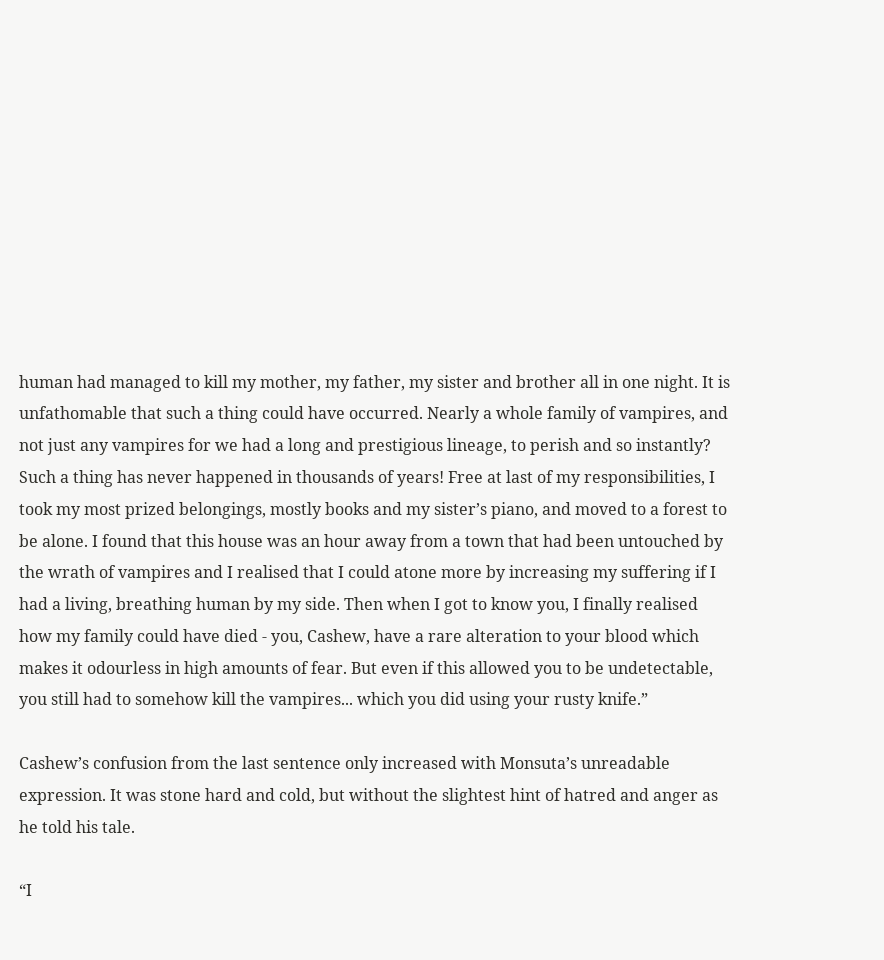human had managed to kill my mother, my father, my sister and brother all in one night. It is unfathomable that such a thing could have occurred. Nearly a whole family of vampires, and not just any vampires for we had a long and prestigious lineage, to perish and so instantly? Such a thing has never happened in thousands of years! Free at last of my responsibilities, I took my most prized belongings, mostly books and my sister’s piano, and moved to a forest to be alone. I found that this house was an hour away from a town that had been untouched by the wrath of vampires and I realised that I could atone more by increasing my suffering if I had a living, breathing human by my side. Then when I got to know you, I finally realised how my family could have died - you, Cashew, have a rare alteration to your blood which makes it odourless in high amounts of fear. But even if this allowed you to be undetectable, you still had to somehow kill the vampires... which you did using your rusty knife.”

Cashew’s confusion from the last sentence only increased with Monsuta’s unreadable expression. It was stone hard and cold, but without the slightest hint of hatred and anger as he told his tale.

“I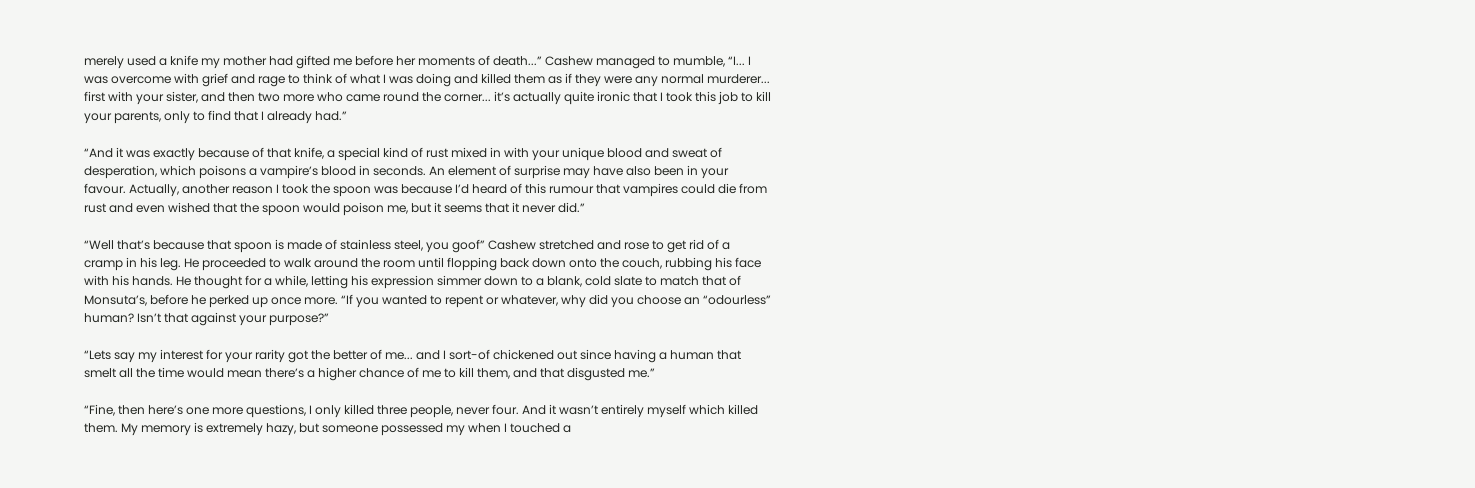merely used a knife my mother had gifted me before her moments of death...” Cashew managed to mumble, “I... I was overcome with grief and rage to think of what I was doing and killed them as if they were any normal murderer... first with your sister, and then two more who came round the corner... it’s actually quite ironic that I took this job to kill your parents, only to find that I already had.”

“And it was exactly because of that knife, a special kind of rust mixed in with your unique blood and sweat of desperation, which poisons a vampire’s blood in seconds. An element of surprise may have also been in your favour. Actually, another reason I took the spoon was because I’d heard of this rumour that vampires could die from rust and even wished that the spoon would poison me, but it seems that it never did.”

“Well that’s because that spoon is made of stainless steel, you goof” Cashew stretched and rose to get rid of a cramp in his leg. He proceeded to walk around the room until flopping back down onto the couch, rubbing his face with his hands. He thought for a while, letting his expression simmer down to a blank, cold slate to match that of Monsuta’s, before he perked up once more. “If you wanted to repent or whatever, why did you choose an “odourless” human? Isn’t that against your purpose?”

“Lets say my interest for your rarity got the better of me... and I sort-of chickened out since having a human that smelt all the time would mean there’s a higher chance of me to kill them, and that disgusted me.”

“Fine, then here’s one more questions, I only killed three people, never four. And it wasn’t entirely myself which killed them. My memory is extremely hazy, but someone possessed my when I touched a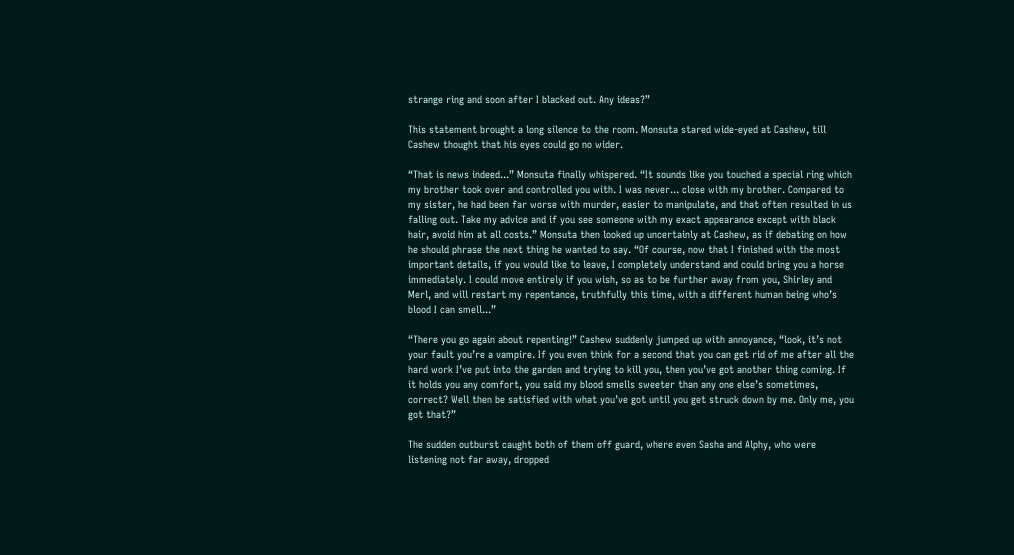strange ring and soon after I blacked out. Any ideas?”

This statement brought a long silence to the room. Monsuta stared wide-eyed at Cashew, till Cashew thought that his eyes could go no wider.

“That is news indeed...” Monsuta finally whispered. “It sounds like you touched a special ring which my brother took over and controlled you with. I was never... close with my brother. Compared to my sister, he had been far worse with murder, easier to manipulate, and that often resulted in us falling out. Take my advice and if you see someone with my exact appearance except with black hair, avoid him at all costs.” Monsuta then looked up uncertainly at Cashew, as if debating on how he should phrase the next thing he wanted to say. “Of course, now that I finished with the most important details, if you would like to leave, I completely understand and could bring you a horse immediately. I could move entirely if you wish, so as to be further away from you, Shirley and Merl, and will restart my repentance, truthfully this time, with a different human being who’s blood I can smell...”

“There you go again about repenting!” Cashew suddenly jumped up with annoyance, “look, it’s not your fault you’re a vampire. If you even think for a second that you can get rid of me after all the hard work I’ve put into the garden and trying to kill you, then you’ve got another thing coming. If it holds you any comfort, you said my blood smells sweeter than any one else’s sometimes, correct? Well then be satisfied with what you’ve got until you get struck down by me. Only me, you got that?”

The sudden outburst caught both of them off guard, where even Sasha and Alphy, who were listening not far away, dropped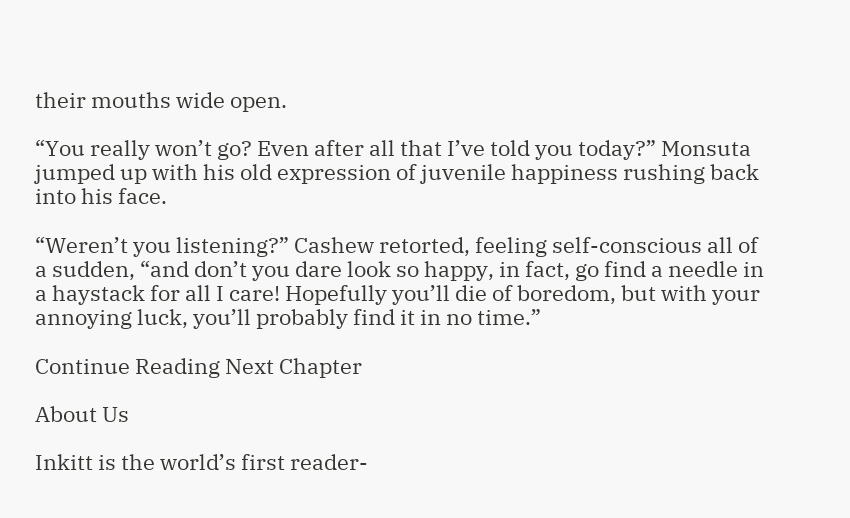their mouths wide open.

“You really won’t go? Even after all that I’ve told you today?” Monsuta jumped up with his old expression of juvenile happiness rushing back into his face.

“Weren’t you listening?” Cashew retorted, feeling self-conscious all of a sudden, “and don’t you dare look so happy, in fact, go find a needle in a haystack for all I care! Hopefully you’ll die of boredom, but with your annoying luck, you’ll probably find it in no time.”

Continue Reading Next Chapter

About Us

Inkitt is the world’s first reader-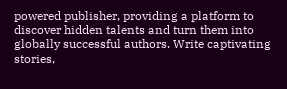powered publisher, providing a platform to discover hidden talents and turn them into globally successful authors. Write captivating stories,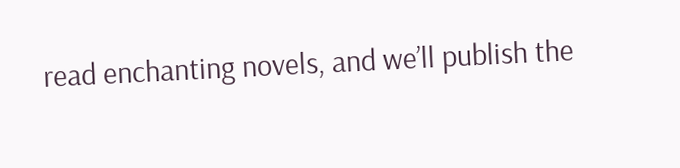read enchanting novels, and we’ll publish the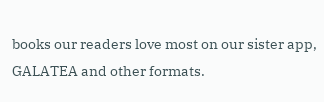books our readers love most on our sister app, GALATEA and other formats.